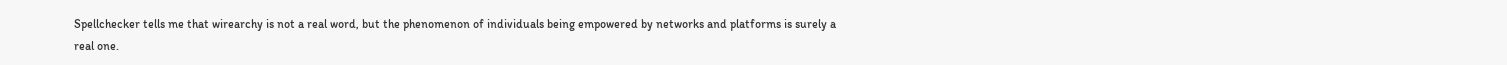Spellchecker tells me that wirearchy is not a real word, but the phenomenon of individuals being empowered by networks and platforms is surely a real one.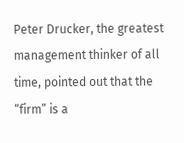Peter Drucker, the greatest management thinker of all time, pointed out that the “firm” is a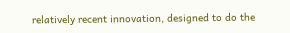relatively recent innovation, designed to do the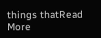things thatRead More